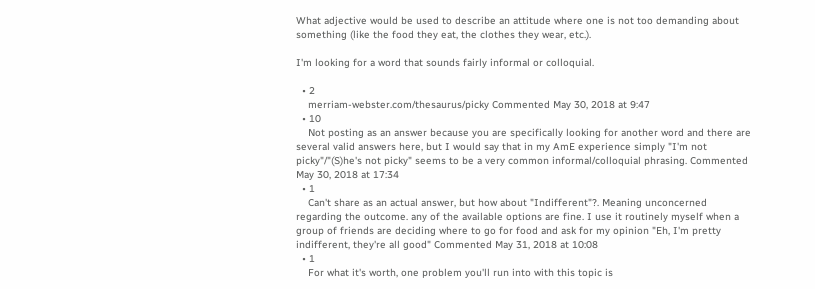What adjective would be used to describe an attitude where one is not too demanding about something (like the food they eat, the clothes they wear, etc.).

I'm looking for a word that sounds fairly informal or colloquial.

  • 2
    merriam-webster.com/thesaurus/picky Commented May 30, 2018 at 9:47
  • 10
    Not posting as an answer because you are specifically looking for another word and there are several valid answers here, but I would say that in my AmE experience simply "I'm not picky"/"(S)he's not picky" seems to be a very common informal/colloquial phrasing. Commented May 30, 2018 at 17:34
  • 1
    Can't share as an actual answer, but how about "Indifferent"?. Meaning unconcerned regarding the outcome. any of the available options are fine. I use it routinely myself when a group of friends are deciding where to go for food and ask for my opinion "Eh, I'm pretty indifferent, they're all good" Commented May 31, 2018 at 10:08
  • 1
    For what it's worth, one problem you'll run into with this topic is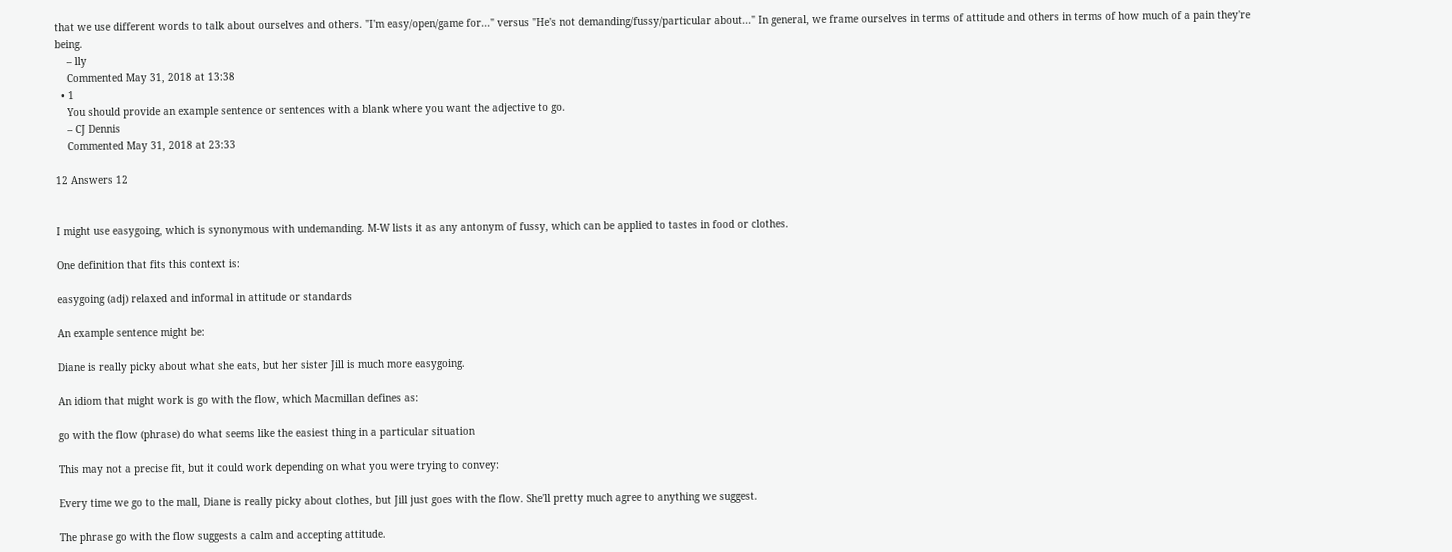that we use different words to talk about ourselves and others. "I'm easy/open/game for..." versus "He's not demanding/fussy/particular about..." In general, we frame ourselves in terms of attitude and others in terms of how much of a pain they're being.
    – lly
    Commented May 31, 2018 at 13:38
  • 1
    You should provide an example sentence or sentences with a blank where you want the adjective to go.
    – CJ Dennis
    Commented May 31, 2018 at 23:33

12 Answers 12


I might use easygoing, which is synonymous with undemanding. M-W lists it as any antonym of fussy, which can be applied to tastes in food or clothes.

One definition that fits this context is:

easygoing (adj) relaxed and informal in attitude or standards

An example sentence might be:

Diane is really picky about what she eats, but her sister Jill is much more easygoing.

An idiom that might work is go with the flow, which Macmillan defines as:

go with the flow (phrase) do what seems like the easiest thing in a particular situation

This may not a precise fit, but it could work depending on what you were trying to convey:

Every time we go to the mall, Diane is really picky about clothes, but Jill just goes with the flow. She'll pretty much agree to anything we suggest.

The phrase go with the flow suggests a calm and accepting attitude.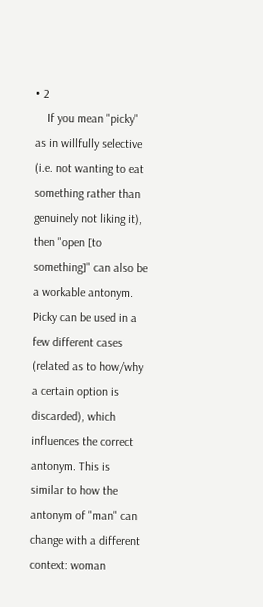• 2
    If you mean "picky" as in willfully selective (i.e. not wanting to eat something rather than genuinely not liking it), then "open [to something]" can also be a workable antonym. Picky can be used in a few different cases (related as to how/why a certain option is discarded), which influences the correct antonym. This is similar to how the antonym of "man" can change with a different context: woman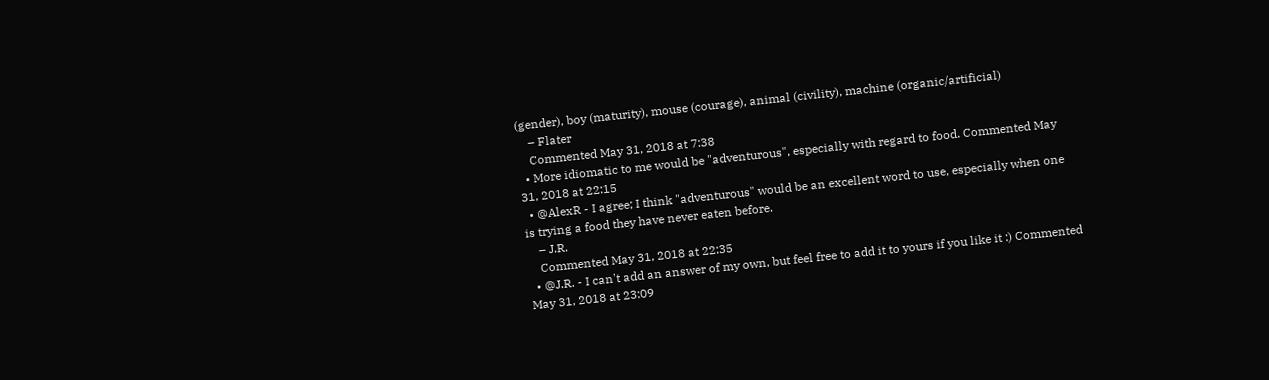(gender), boy (maturity), mouse (courage), animal (civility), machine (organic/artificial)
    – Flater
    Commented May 31, 2018 at 7:38
  • More idiomatic to me would be "adventurous", especially with regard to food. Commented May 31, 2018 at 22:15
  • @AlexR - I agree; I think "adventurous" would be an excellent word to use, especially when one is trying a food they have never eaten before.
    – J.R.
    Commented May 31, 2018 at 22:35
  • @J.R. - I can't add an answer of my own, but feel free to add it to yours if you like it :) Commented May 31, 2018 at 23:09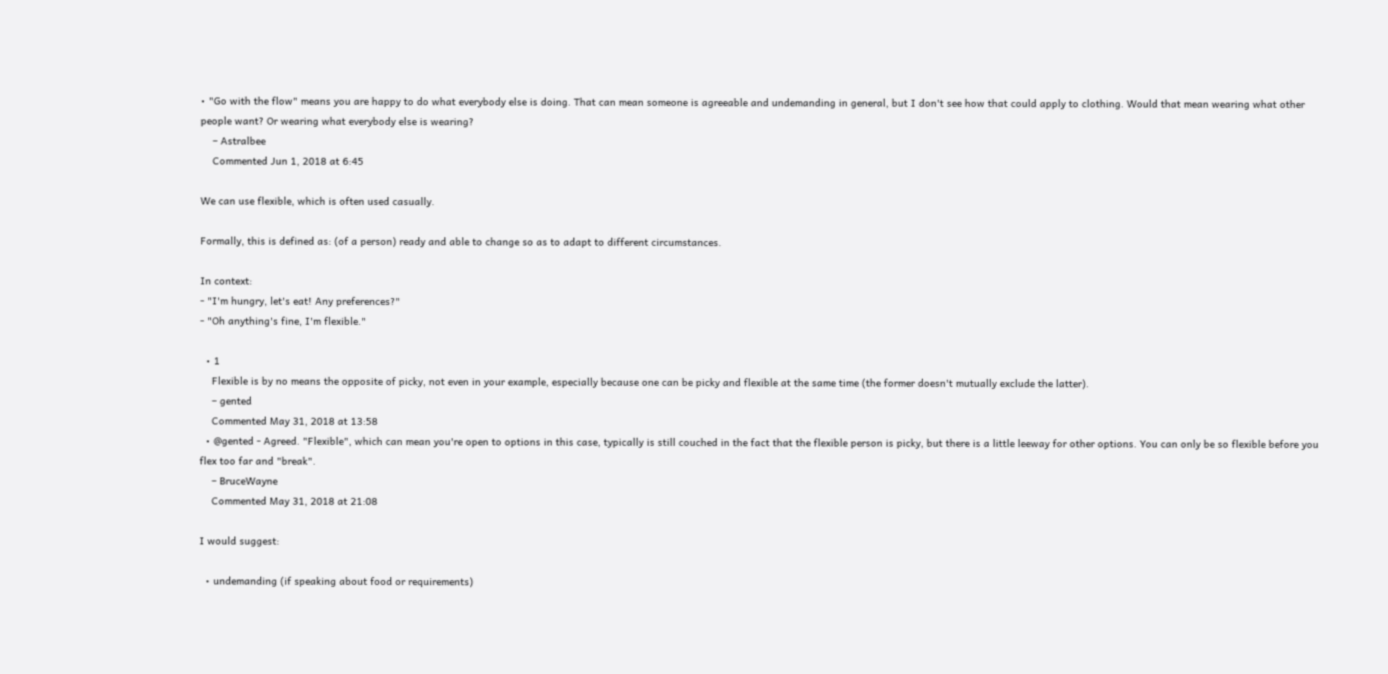• "Go with the flow" means you are happy to do what everybody else is doing. That can mean someone is agreeable and undemanding in general, but I don't see how that could apply to clothing. Would that mean wearing what other people want? Or wearing what everybody else is wearing?
    – Astralbee
    Commented Jun 1, 2018 at 6:45

We can use flexible, which is often used casually.

Formally, this is defined as: (of a person) ready and able to change so as to adapt to different circumstances.

In context:
- "I'm hungry, let's eat! Any preferences?"
- "Oh anything's fine, I'm flexible."

  • 1
    Flexible is by no means the opposite of picky, not even in your example, especially because one can be picky and flexible at the same time (the former doesn't mutually exclude the latter).
    – gented
    Commented May 31, 2018 at 13:58
  • @gented - Agreed. "Flexible", which can mean you're open to options in this case, typically is still couched in the fact that the flexible person is picky, but there is a little leeway for other options. You can only be so flexible before you flex too far and "break".
    – BruceWayne
    Commented May 31, 2018 at 21:08

I would suggest:

  • undemanding (if speaking about food or requirements)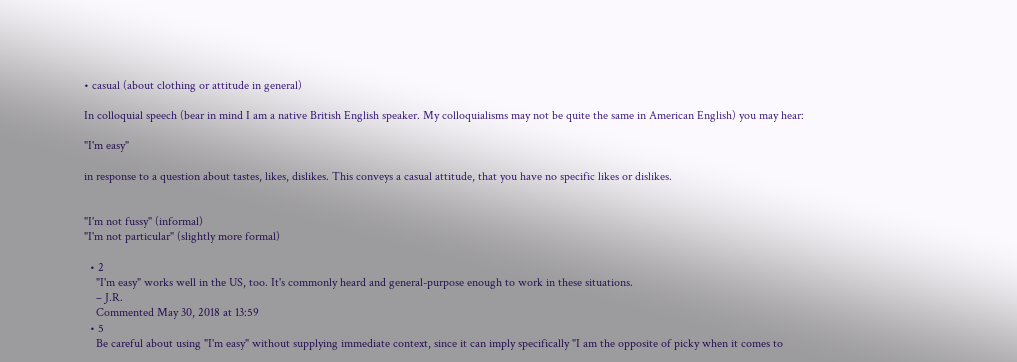• casual (about clothing or attitude in general)

In colloquial speech (bear in mind I am a native British English speaker. My colloquialisms may not be quite the same in American English) you may hear:

"I'm easy"

in response to a question about tastes, likes, dislikes. This conveys a casual attitude, that you have no specific likes or dislikes.


"I'm not fussy" (informal)
"I'm not particular" (slightly more formal)

  • 2
    "I'm easy" works well in the US, too. It's commonly heard and general-purpose enough to work in these situations.
    – J.R.
    Commented May 30, 2018 at 13:59
  • 5
    Be careful about using "I'm easy" without supplying immediate context, since it can imply specifically "I am the opposite of picky when it comes to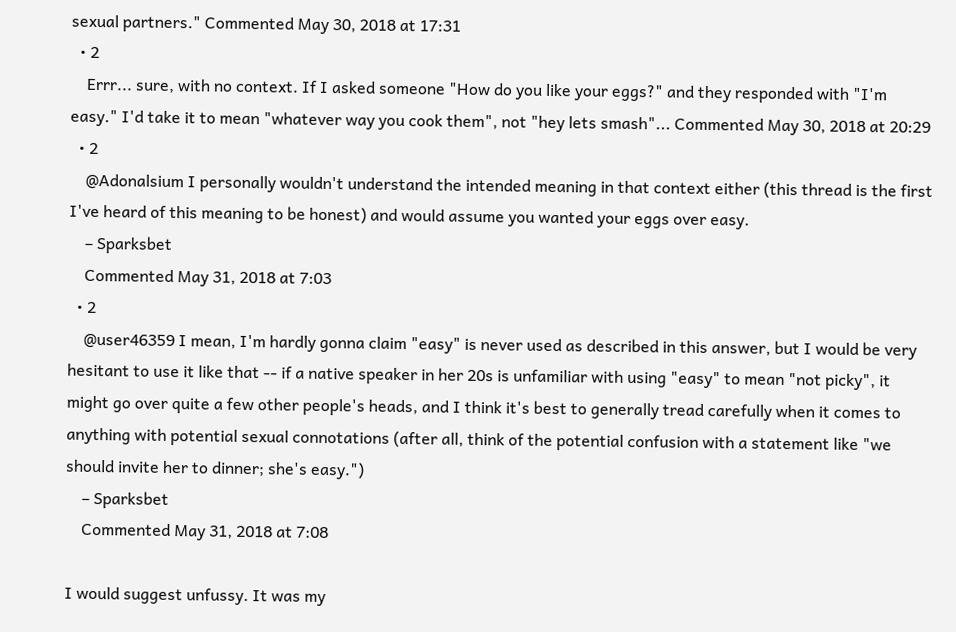sexual partners." Commented May 30, 2018 at 17:31
  • 2
    Errr... sure, with no context. If I asked someone "How do you like your eggs?" and they responded with "I'm easy." I'd take it to mean "whatever way you cook them", not "hey lets smash"... Commented May 30, 2018 at 20:29
  • 2
    @Adonalsium I personally wouldn't understand the intended meaning in that context either (this thread is the first I've heard of this meaning to be honest) and would assume you wanted your eggs over easy.
    – Sparksbet
    Commented May 31, 2018 at 7:03
  • 2
    @user46359 I mean, I'm hardly gonna claim "easy" is never used as described in this answer, but I would be very hesitant to use it like that -- if a native speaker in her 20s is unfamiliar with using "easy" to mean "not picky", it might go over quite a few other people's heads, and I think it's best to generally tread carefully when it comes to anything with potential sexual connotations (after all, think of the potential confusion with a statement like "we should invite her to dinner; she's easy.")
    – Sparksbet
    Commented May 31, 2018 at 7:08

I would suggest unfussy. It was my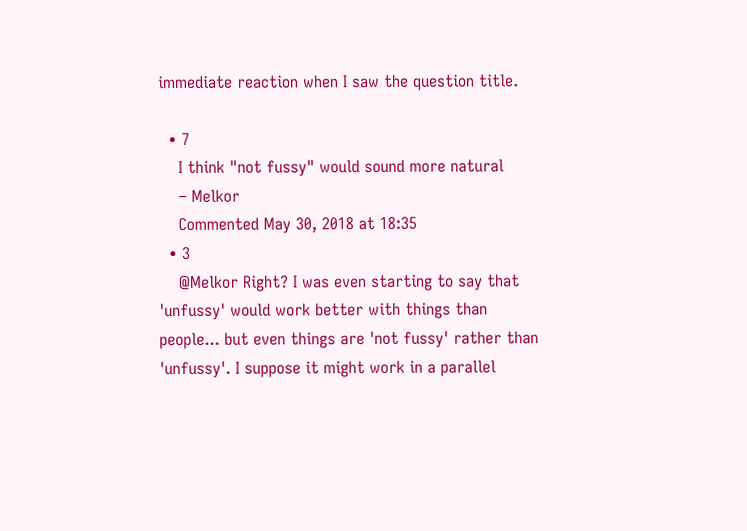immediate reaction when I saw the question title.

  • 7
    I think "not fussy" would sound more natural
    – Melkor
    Commented May 30, 2018 at 18:35
  • 3
    @Melkor Right? I was even starting to say that 'unfussy' would work better with things than people... but even things are 'not fussy' rather than 'unfussy'. I suppose it might work in a parallel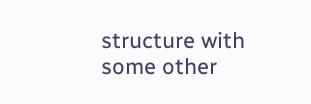structure with some other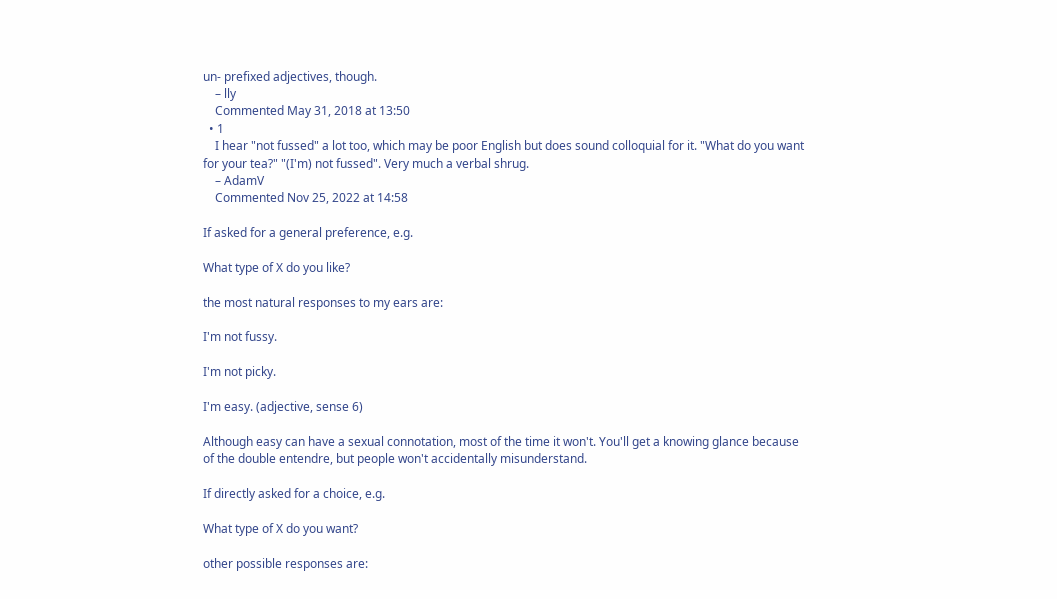un- prefixed adjectives, though.
    – lly
    Commented May 31, 2018 at 13:50
  • 1
    I hear "not fussed" a lot too, which may be poor English but does sound colloquial for it. "What do you want for your tea?" "(I'm) not fussed". Very much a verbal shrug.
    – AdamV
    Commented Nov 25, 2022 at 14:58

If asked for a general preference, e.g.

What type of X do you like?

the most natural responses to my ears are:

I'm not fussy.

I'm not picky.

I'm easy. (adjective, sense 6)

Although easy can have a sexual connotation, most of the time it won't. You'll get a knowing glance because of the double entendre, but people won't accidentally misunderstand.

If directly asked for a choice, e.g.

What type of X do you want?

other possible responses are: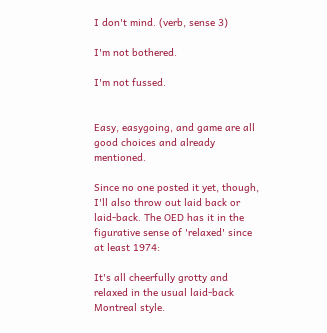I don't mind. (verb, sense 3)

I'm not bothered.

I'm not fussed.


Easy, easygoing, and game are all good choices and already mentioned.

Since no one posted it yet, though, I'll also throw out laid back or laid-back. The OED has it in the figurative sense of 'relaxed' since at least 1974:

It's all cheerfully grotty and relaxed in the usual laid-back Montreal style.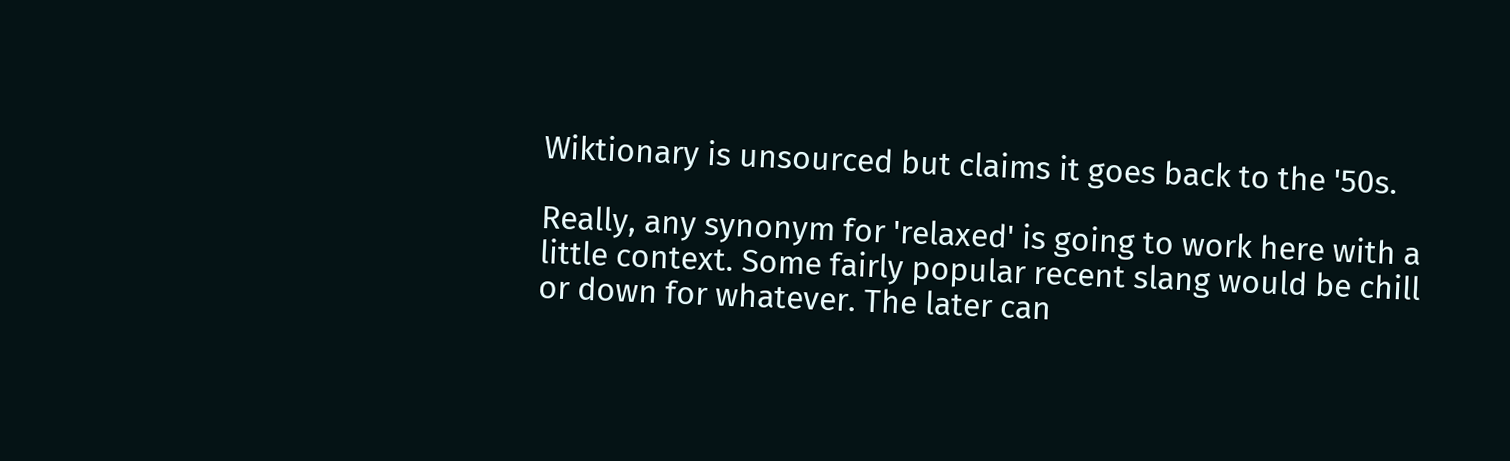Wiktionary is unsourced but claims it goes back to the '50s.

Really, any synonym for 'relaxed' is going to work here with a little context. Some fairly popular recent slang would be chill or down for whatever. The later can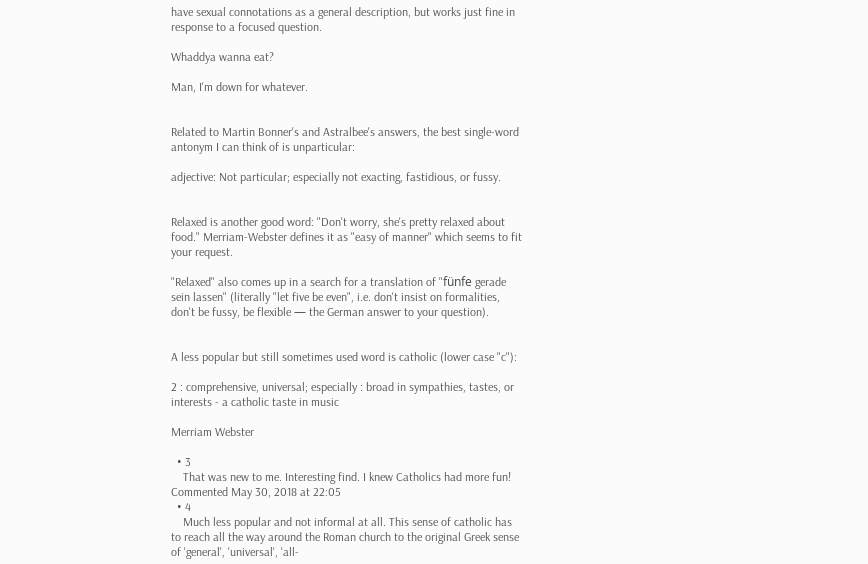have sexual connotations as a general description, but works just fine in response to a focused question.

Whaddya wanna eat?

Man, I'm down for whatever.


Related to Martin Bonner's and Astralbee's answers, the best single-word antonym I can think of is unparticular:

adjective: Not particular; especially not exacting, fastidious, or fussy.


Relaxed is another good word: "Don't worry, she's pretty relaxed about food." Merriam-Webster defines it as "easy of manner" which seems to fit your request.

"Relaxed" also comes up in a search for a translation of "fünfe gerade sein lassen" (literally "let five be even", i.e. don't insist on formalities, don't be fussy, be flexible — the German answer to your question).


A less popular but still sometimes used word is catholic (lower case "c"):

2 : comprehensive, universal; especially : broad in sympathies, tastes, or interests - a catholic taste in music

Merriam Webster

  • 3
    That was new to me. Interesting find. I knew Catholics had more fun! Commented May 30, 2018 at 22:05
  • 4
    Much less popular and not informal at all. This sense of catholic has to reach all the way around the Roman church to the original Greek sense of 'general', 'universal', 'all-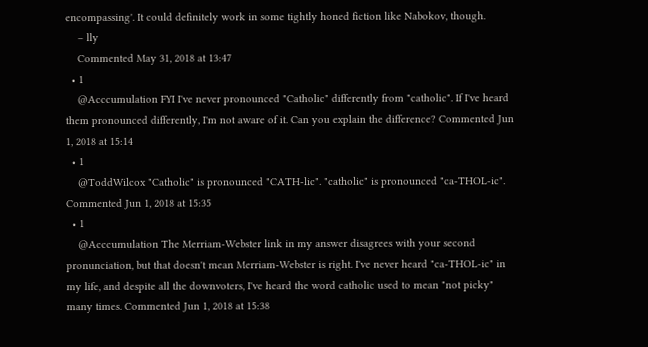encompassing'. It could definitely work in some tightly honed fiction like Nabokov, though.
    – lly
    Commented May 31, 2018 at 13:47
  • 1
    @Acccumulation FYI I've never pronounced "Catholic" differently from "catholic". If I've heard them pronounced differently, I'm not aware of it. Can you explain the difference? Commented Jun 1, 2018 at 15:14
  • 1
    @ToddWilcox "Catholic" is pronounced "CATH-lic". "catholic" is pronounced "ca-THOL-ic". Commented Jun 1, 2018 at 15:35
  • 1
    @Acccumulation The Merriam-Webster link in my answer disagrees with your second pronunciation, but that doesn't mean Merriam-Webster is right. I've never heard "ca-THOL-ic" in my life, and despite all the downvoters, I've heard the word catholic used to mean "not picky" many times. Commented Jun 1, 2018 at 15:38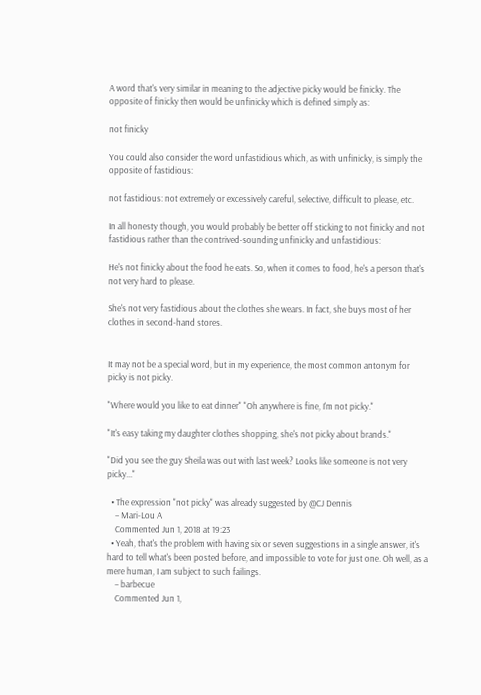A word that's very similar in meaning to the adjective picky would be finicky. The opposite of finicky then would be unfinicky which is defined simply as:

not finicky

You could also consider the word unfastidious which, as with unfinicky, is simply the opposite of fastidious:

not fastidious: not extremely or excessively careful, selective, difficult to please, etc.

In all honesty though, you would probably be better off sticking to not finicky and not fastidious rather than the contrived-sounding unfinicky and unfastidious:

He's not finicky about the food he eats. So, when it comes to food, he's a person that's not very hard to please.

She's not very fastidious about the clothes she wears. In fact, she buys most of her clothes in second-hand stores.


It may not be a special word, but in my experience, the most common antonym for picky is not picky.

"Where would you like to eat dinner" "Oh anywhere is fine, I'm not picky."

"It's easy taking my daughter clothes shopping, she's not picky about brands."

"Did you see the guy Sheila was out with last week? Looks like someone is not very picky..."

  • The expression "not picky" was already suggested by @CJ Dennis
    – Mari-Lou A
    Commented Jun 1, 2018 at 19:23
  • Yeah, that's the problem with having six or seven suggestions in a single answer, it's hard to tell what's been posted before, and impossible to vote for just one. Oh well, as a mere human, I am subject to such failings.
    – barbecue
    Commented Jun 1,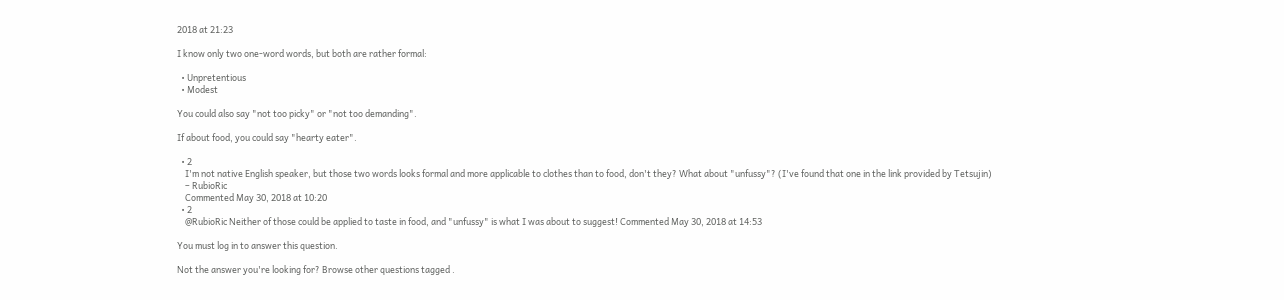2018 at 21:23

I know only two one-word words, but both are rather formal:

  • Unpretentious
  • Modest

You could also say "not too picky" or "not too demanding".

If about food, you could say "hearty eater".

  • 2
    I'm not native English speaker, but those two words looks formal and more applicable to clothes than to food, don't they? What about "unfussy"? (I've found that one in the link provided by Tetsujin)
    – RubioRic
    Commented May 30, 2018 at 10:20
  • 2
    @RubioRic Neither of those could be applied to taste in food, and "unfussy" is what I was about to suggest! Commented May 30, 2018 at 14:53

You must log in to answer this question.

Not the answer you're looking for? Browse other questions tagged .